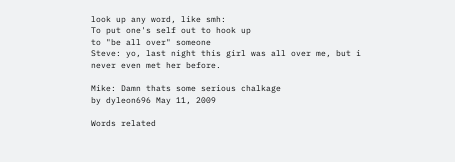look up any word, like smh:
To put one's self out to hook up
to "be all over" someone
Steve: yo, last night this girl was all over me, but i never even met her before.

Mike: Damn thats some serious chalkage
by dyleon696 May 11, 2009

Words related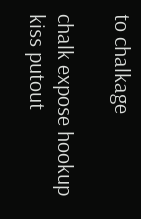to chalkage

chalk expose hookup kiss putout